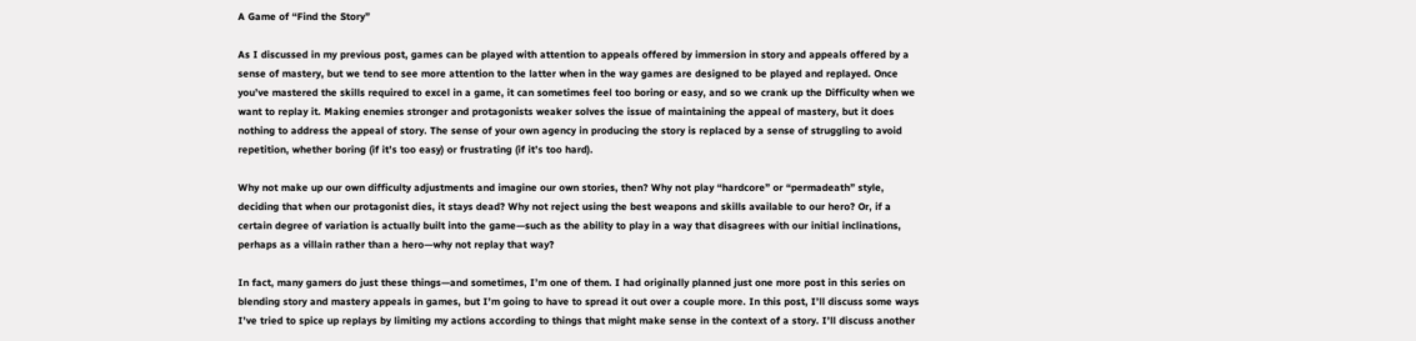A Game of “Find the Story”

As I discussed in my previous post, games can be played with attention to appeals offered by immersion in story and appeals offered by a sense of mastery, but we tend to see more attention to the latter when in the way games are designed to be played and replayed. Once you’ve mastered the skills required to excel in a game, it can sometimes feel too boring or easy, and so we crank up the Difficulty when we want to replay it. Making enemies stronger and protagonists weaker solves the issue of maintaining the appeal of mastery, but it does nothing to address the appeal of story. The sense of your own agency in producing the story is replaced by a sense of struggling to avoid repetition, whether boring (if it’s too easy) or frustrating (if it’s too hard).

Why not make up our own difficulty adjustments and imagine our own stories, then? Why not play “hardcore” or “permadeath” style, deciding that when our protagonist dies, it stays dead? Why not reject using the best weapons and skills available to our hero? Or, if a certain degree of variation is actually built into the game—such as the ability to play in a way that disagrees with our initial inclinations, perhaps as a villain rather than a hero—why not replay that way?

In fact, many gamers do just these things—and sometimes, I’m one of them. I had originally planned just one more post in this series on blending story and mastery appeals in games, but I’m going to have to spread it out over a couple more. In this post, I’ll discuss some ways I’ve tried to spice up replays by limiting my actions according to things that might make sense in the context of a story. I’ll discuss another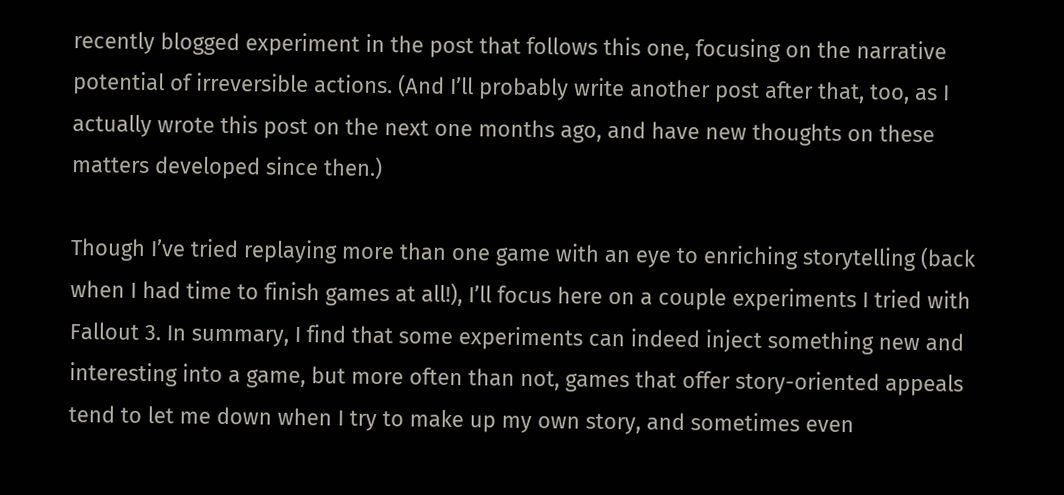recently blogged experiment in the post that follows this one, focusing on the narrative potential of irreversible actions. (And I’ll probably write another post after that, too, as I actually wrote this post on the next one months ago, and have new thoughts on these matters developed since then.)

Though I’ve tried replaying more than one game with an eye to enriching storytelling (back when I had time to finish games at all!), I’ll focus here on a couple experiments I tried with Fallout 3. In summary, I find that some experiments can indeed inject something new and interesting into a game, but more often than not, games that offer story-oriented appeals tend to let me down when I try to make up my own story, and sometimes even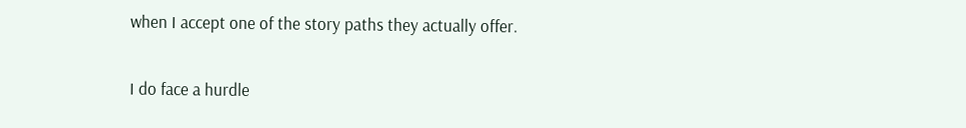when I accept one of the story paths they actually offer.

I do face a hurdle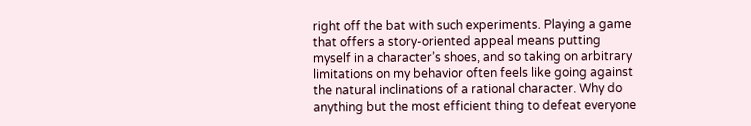right off the bat with such experiments. Playing a game that offers a story-oriented appeal means putting myself in a character’s shoes, and so taking on arbitrary limitations on my behavior often feels like going against the natural inclinations of a rational character. Why do anything but the most efficient thing to defeat everyone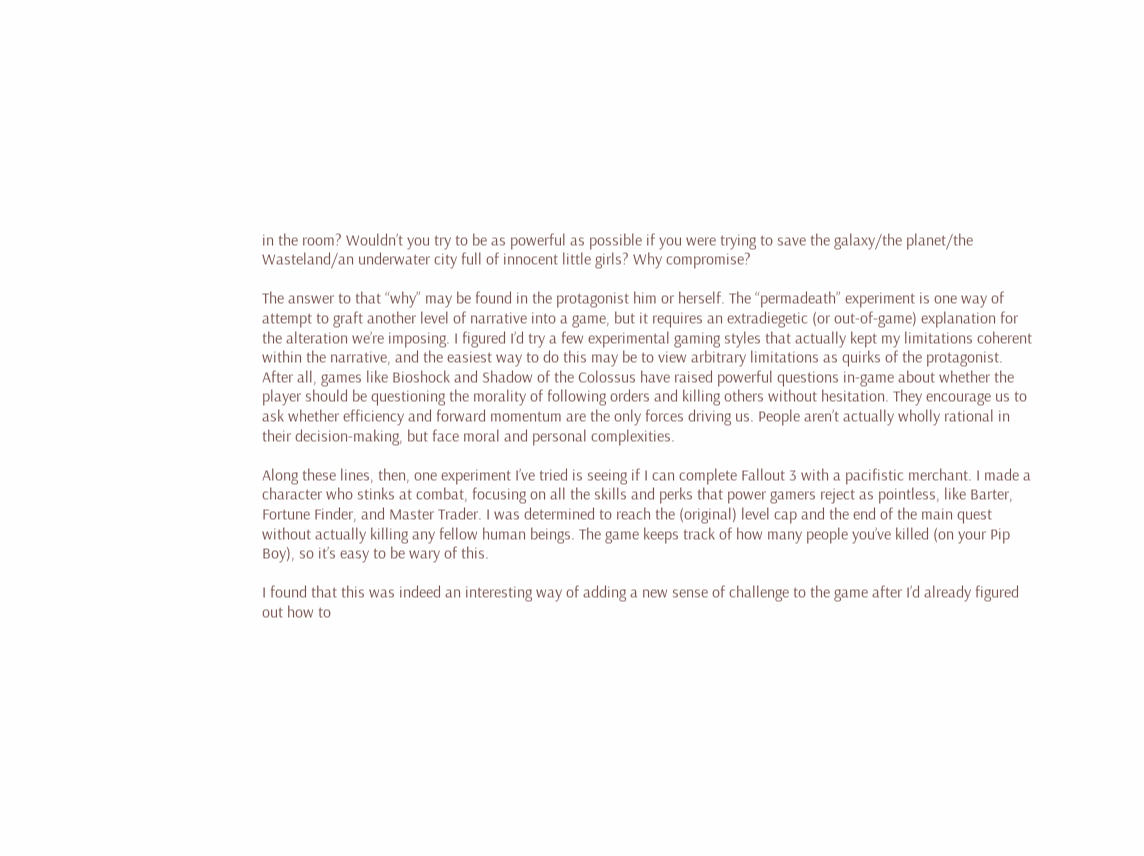in the room? Wouldn’t you try to be as powerful as possible if you were trying to save the galaxy/the planet/the Wasteland/an underwater city full of innocent little girls? Why compromise?

The answer to that “why” may be found in the protagonist him or herself. The “permadeath” experiment is one way of attempt to graft another level of narrative into a game, but it requires an extradiegetic (or out-of-game) explanation for the alteration we’re imposing. I figured I’d try a few experimental gaming styles that actually kept my limitations coherent within the narrative, and the easiest way to do this may be to view arbitrary limitations as quirks of the protagonist. After all, games like Bioshock and Shadow of the Colossus have raised powerful questions in-game about whether the player should be questioning the morality of following orders and killing others without hesitation. They encourage us to ask whether efficiency and forward momentum are the only forces driving us. People aren’t actually wholly rational in their decision-making, but face moral and personal complexities.

Along these lines, then, one experiment I’ve tried is seeing if I can complete Fallout 3 with a pacifistic merchant. I made a character who stinks at combat, focusing on all the skills and perks that power gamers reject as pointless, like Barter, Fortune Finder, and Master Trader. I was determined to reach the (original) level cap and the end of the main quest without actually killing any fellow human beings. The game keeps track of how many people you’ve killed (on your Pip Boy), so it’s easy to be wary of this.

I found that this was indeed an interesting way of adding a new sense of challenge to the game after I’d already figured out how to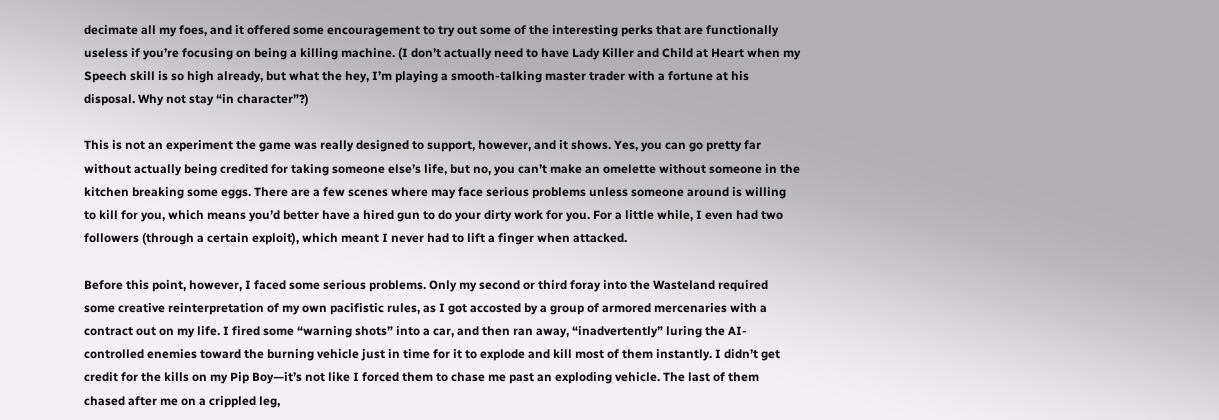decimate all my foes, and it offered some encouragement to try out some of the interesting perks that are functionally useless if you’re focusing on being a killing machine. (I don’t actually need to have Lady Killer and Child at Heart when my Speech skill is so high already, but what the hey, I’m playing a smooth-talking master trader with a fortune at his disposal. Why not stay “in character”?)

This is not an experiment the game was really designed to support, however, and it shows. Yes, you can go pretty far without actually being credited for taking someone else’s life, but no, you can’t make an omelette without someone in the kitchen breaking some eggs. There are a few scenes where may face serious problems unless someone around is willing to kill for you, which means you’d better have a hired gun to do your dirty work for you. For a little while, I even had two followers (through a certain exploit), which meant I never had to lift a finger when attacked.

Before this point, however, I faced some serious problems. Only my second or third foray into the Wasteland required some creative reinterpretation of my own pacifistic rules, as I got accosted by a group of armored mercenaries with a contract out on my life. I fired some “warning shots” into a car, and then ran away, “inadvertently” luring the AI-controlled enemies toward the burning vehicle just in time for it to explode and kill most of them instantly. I didn’t get credit for the kills on my Pip Boy—it’s not like I forced them to chase me past an exploding vehicle. The last of them chased after me on a crippled leg,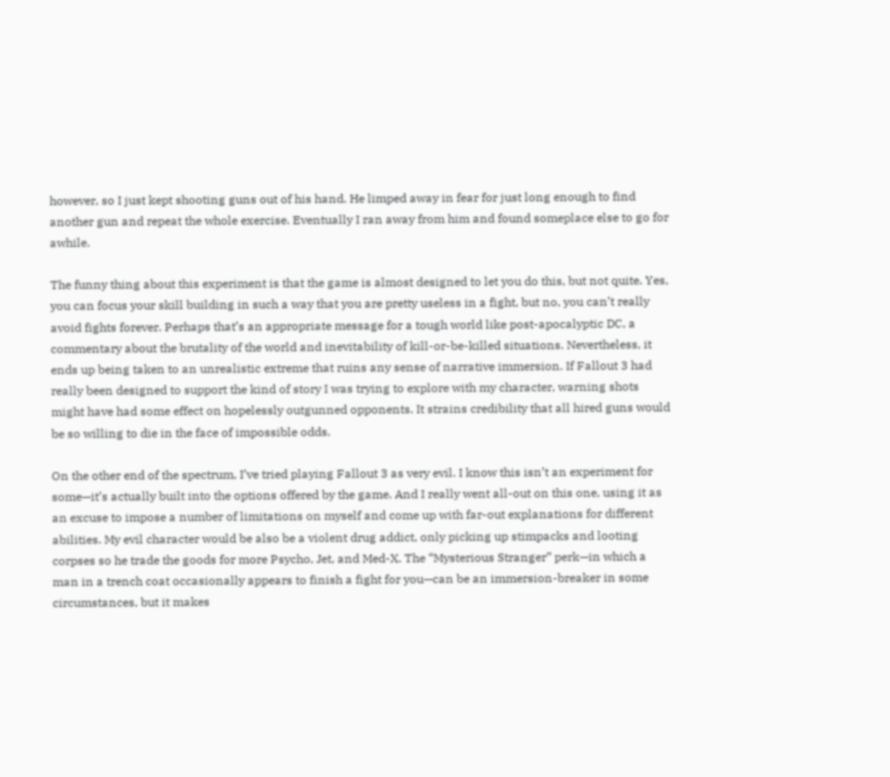however, so I just kept shooting guns out of his hand. He limped away in fear for just long enough to find another gun and repeat the whole exercise. Eventually I ran away from him and found someplace else to go for awhile.

The funny thing about this experiment is that the game is almost designed to let you do this, but not quite. Yes, you can focus your skill building in such a way that you are pretty useless in a fight, but no, you can’t really avoid fights forever. Perhaps that’s an appropriate message for a tough world like post-apocalyptic DC, a commentary about the brutality of the world and inevitability of kill-or-be-killed situations. Nevertheless, it ends up being taken to an unrealistic extreme that ruins any sense of narrative immersion. If Fallout 3 had really been designed to support the kind of story I was trying to explore with my character, warning shots might have had some effect on hopelessly outgunned opponents. It strains credibility that all hired guns would be so willing to die in the face of impossible odds.

On the other end of the spectrum, I’ve tried playing Fallout 3 as very evil. I know this isn’t an experiment for some—it’s actually built into the options offered by the game. And I really went all-out on this one, using it as an excuse to impose a number of limitations on myself and come up with far-out explanations for different abilities. My evil character would be also be a violent drug addict, only picking up stimpacks and looting corpses so he trade the goods for more Psycho, Jet, and Med-X. The “Mysterious Stranger” perk—in which a man in a trench coat occasionally appears to finish a fight for you—can be an immersion-breaker in some circumstances, but it makes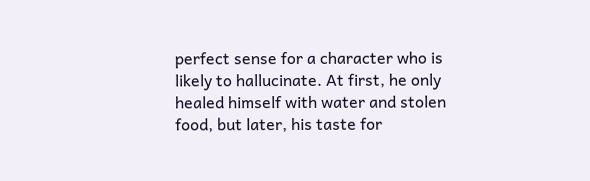perfect sense for a character who is likely to hallucinate. At first, he only healed himself with water and stolen food, but later, his taste for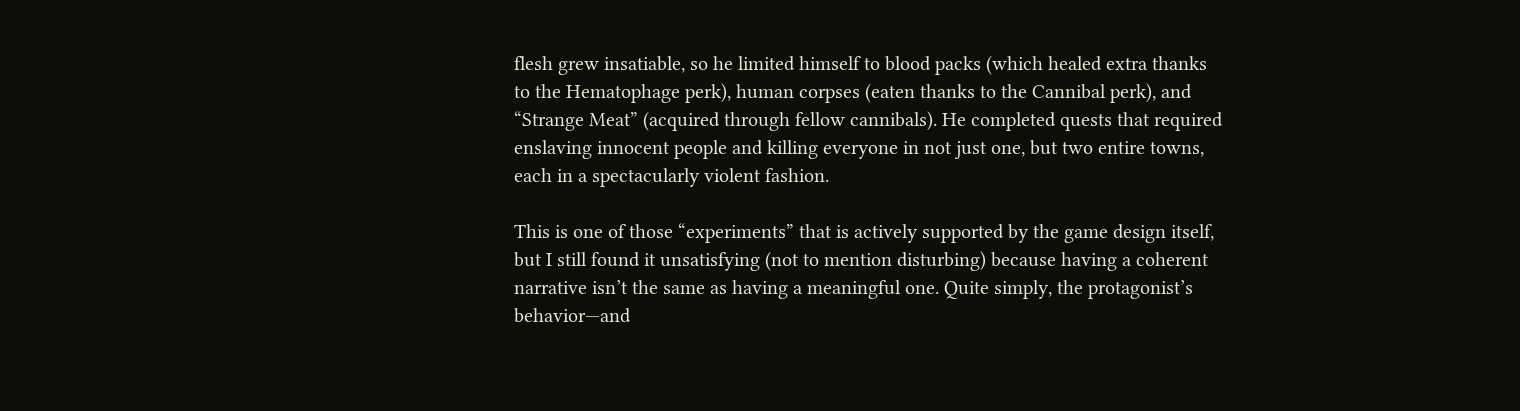flesh grew insatiable, so he limited himself to blood packs (which healed extra thanks to the Hematophage perk), human corpses (eaten thanks to the Cannibal perk), and “Strange Meat” (acquired through fellow cannibals). He completed quests that required enslaving innocent people and killing everyone in not just one, but two entire towns, each in a spectacularly violent fashion.

This is one of those “experiments” that is actively supported by the game design itself, but I still found it unsatisfying (not to mention disturbing) because having a coherent narrative isn’t the same as having a meaningful one. Quite simply, the protagonist’s behavior—and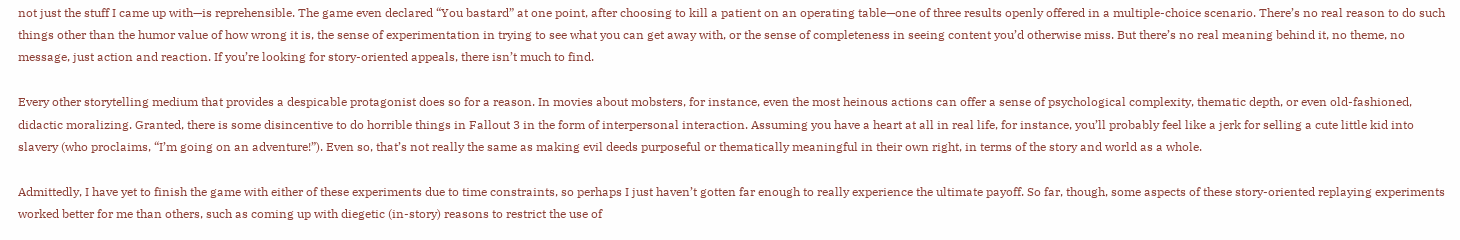not just the stuff I came up with—is reprehensible. The game even declared “You bastard” at one point, after choosing to kill a patient on an operating table—one of three results openly offered in a multiple-choice scenario. There’s no real reason to do such things other than the humor value of how wrong it is, the sense of experimentation in trying to see what you can get away with, or the sense of completeness in seeing content you’d otherwise miss. But there’s no real meaning behind it, no theme, no message, just action and reaction. If you’re looking for story-oriented appeals, there isn’t much to find.

Every other storytelling medium that provides a despicable protagonist does so for a reason. In movies about mobsters, for instance, even the most heinous actions can offer a sense of psychological complexity, thematic depth, or even old-fashioned, didactic moralizing. Granted, there is some disincentive to do horrible things in Fallout 3 in the form of interpersonal interaction. Assuming you have a heart at all in real life, for instance, you’ll probably feel like a jerk for selling a cute little kid into slavery (who proclaims, “I’m going on an adventure!”). Even so, that’s not really the same as making evil deeds purposeful or thematically meaningful in their own right, in terms of the story and world as a whole.

Admittedly, I have yet to finish the game with either of these experiments due to time constraints, so perhaps I just haven’t gotten far enough to really experience the ultimate payoff. So far, though, some aspects of these story-oriented replaying experiments worked better for me than others, such as coming up with diegetic (in-story) reasons to restrict the use of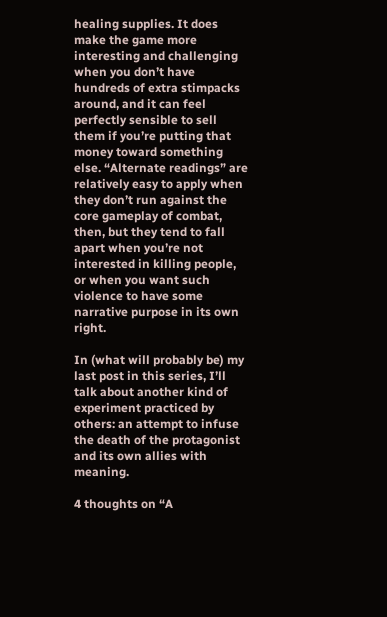healing supplies. It does make the game more interesting and challenging when you don’t have hundreds of extra stimpacks around, and it can feel perfectly sensible to sell them if you’re putting that money toward something else. “Alternate readings” are relatively easy to apply when they don’t run against the core gameplay of combat, then, but they tend to fall apart when you’re not interested in killing people, or when you want such violence to have some narrative purpose in its own right.

In (what will probably be) my last post in this series, I’ll talk about another kind of experiment practiced by others: an attempt to infuse the death of the protagonist and its own allies with meaning.

4 thoughts on “A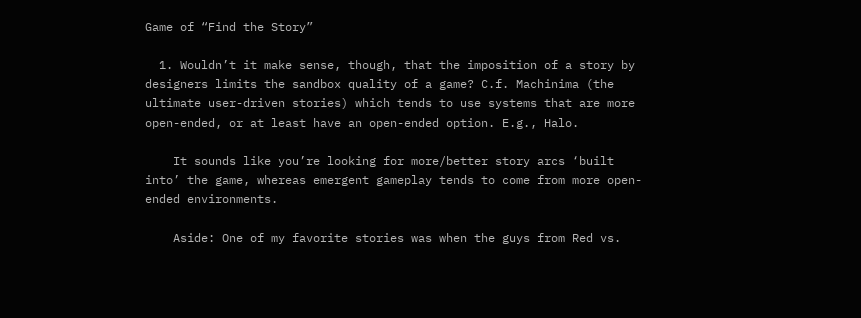Game of “Find the Story”

  1. Wouldn’t it make sense, though, that the imposition of a story by designers limits the sandbox quality of a game? C.f. Machinima (the ultimate user-driven stories) which tends to use systems that are more open-ended, or at least have an open-ended option. E.g., Halo.

    It sounds like you’re looking for more/better story arcs ‘built into’ the game, whereas emergent gameplay tends to come from more open-ended environments.

    Aside: One of my favorite stories was when the guys from Red vs.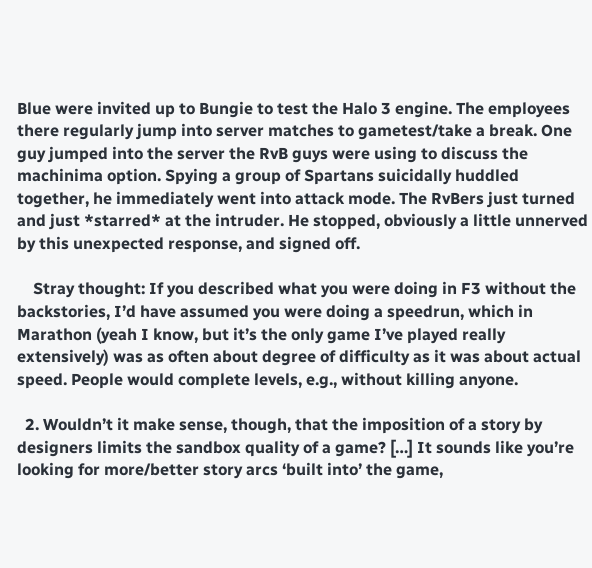Blue were invited up to Bungie to test the Halo 3 engine. The employees there regularly jump into server matches to gametest/take a break. One guy jumped into the server the RvB guys were using to discuss the machinima option. Spying a group of Spartans suicidally huddled together, he immediately went into attack mode. The RvBers just turned and just *starred* at the intruder. He stopped, obviously a little unnerved by this unexpected response, and signed off.

    Stray thought: If you described what you were doing in F3 without the backstories, I’d have assumed you were doing a speedrun, which in Marathon (yeah I know, but it’s the only game I’ve played really extensively) was as often about degree of difficulty as it was about actual speed. People would complete levels, e.g., without killing anyone.

  2. Wouldn’t it make sense, though, that the imposition of a story by designers limits the sandbox quality of a game? […] It sounds like you’re looking for more/better story arcs ‘built into’ the game,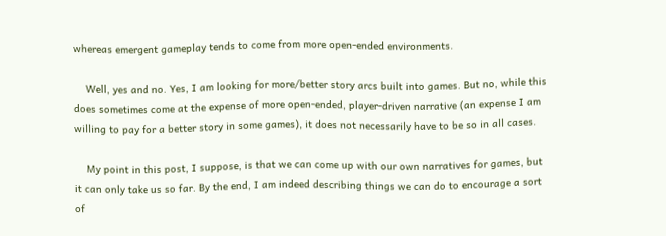whereas emergent gameplay tends to come from more open-ended environments.

    Well, yes and no. Yes, I am looking for more/better story arcs built into games. But no, while this does sometimes come at the expense of more open-ended, player-driven narrative (an expense I am willing to pay for a better story in some games), it does not necessarily have to be so in all cases.

    My point in this post, I suppose, is that we can come up with our own narratives for games, but it can only take us so far. By the end, I am indeed describing things we can do to encourage a sort of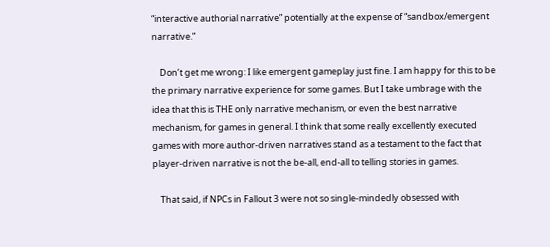“interactive authorial narrative” potentially at the expense of “sandbox/emergent narrative.”

    Don’t get me wrong: I like emergent gameplay just fine. I am happy for this to be the primary narrative experience for some games. But I take umbrage with the idea that this is THE only narrative mechanism, or even the best narrative mechanism, for games in general. I think that some really excellently executed games with more author-driven narratives stand as a testament to the fact that player-driven narrative is not the be-all, end-all to telling stories in games.

    That said, if NPCs in Fallout 3 were not so single-mindedly obsessed with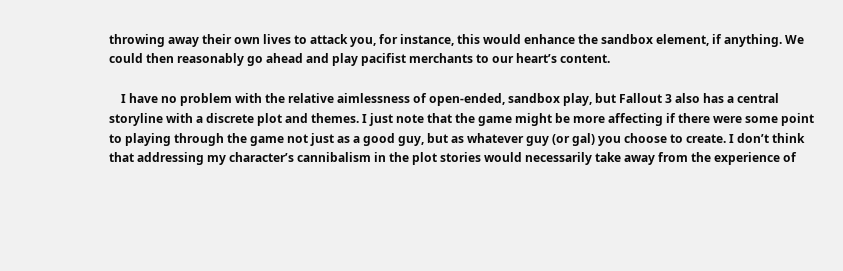throwing away their own lives to attack you, for instance, this would enhance the sandbox element, if anything. We could then reasonably go ahead and play pacifist merchants to our heart’s content.

    I have no problem with the relative aimlessness of open-ended, sandbox play, but Fallout 3 also has a central storyline with a discrete plot and themes. I just note that the game might be more affecting if there were some point to playing through the game not just as a good guy, but as whatever guy (or gal) you choose to create. I don’t think that addressing my character’s cannibalism in the plot stories would necessarily take away from the experience of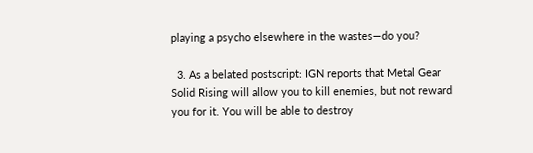playing a psycho elsewhere in the wastes—do you?

  3. As a belated postscript: IGN reports that Metal Gear Solid Rising will allow you to kill enemies, but not reward you for it. You will be able to destroy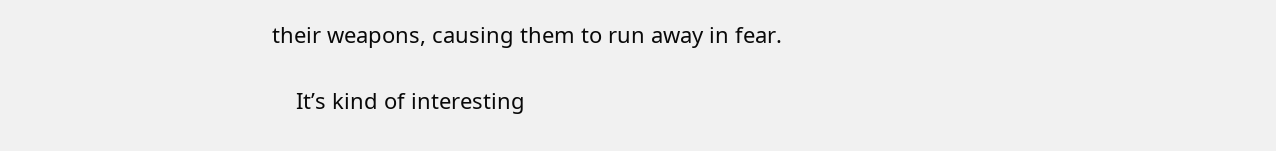their weapons, causing them to run away in fear.

    It’s kind of interesting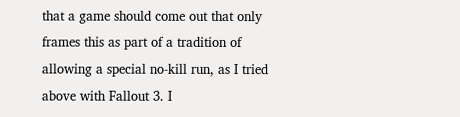that a game should come out that only frames this as part of a tradition of allowing a special no-kill run, as I tried above with Fallout 3. I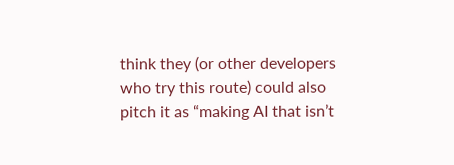think they (or other developers who try this route) could also pitch it as “making AI that isn’t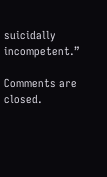suicidally incompetent.”

Comments are closed.